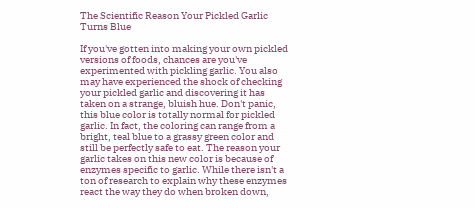The Scientific Reason Your Pickled Garlic Turns Blue

If you've gotten into making your own pickled versions of foods, chances are you've experimented with pickling garlic. You also may have experienced the shock of checking your pickled garlic and discovering it has taken on a strange, bluish hue. Don't panic, this blue color is totally normal for pickled garlic. In fact, the coloring can range from a bright, teal blue to a grassy green color and still be perfectly safe to eat. The reason your garlic takes on this new color is because of enzymes specific to garlic. While there isn't a ton of research to explain why these enzymes react the way they do when broken down,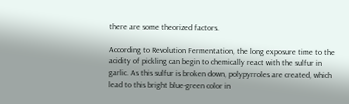there are some theorized factors.

According to Revolution Fermentation, the long exposure time to the acidity of pickling can begin to chemically react with the sulfur in garlic. As this sulfur is broken down, polypyrroles are created, which lead to this bright blue-green color in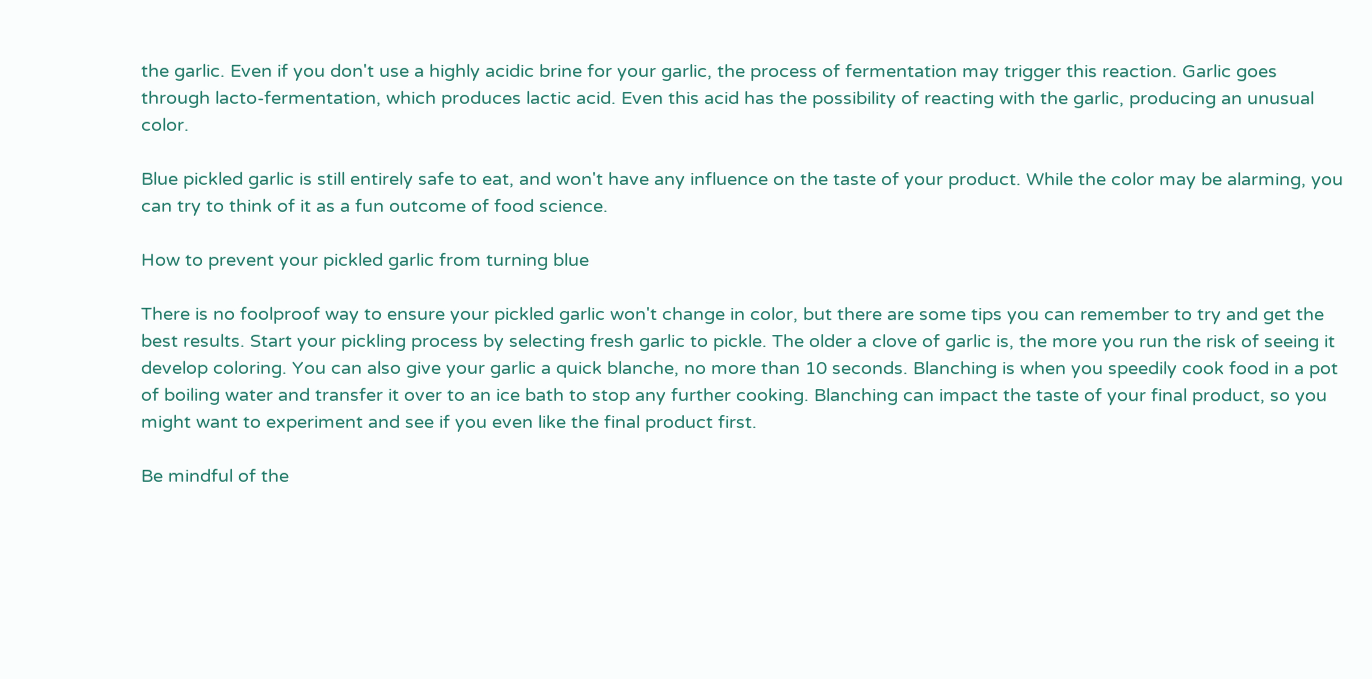the garlic. Even if you don't use a highly acidic brine for your garlic, the process of fermentation may trigger this reaction. Garlic goes through lacto-fermentation, which produces lactic acid. Even this acid has the possibility of reacting with the garlic, producing an unusual color.

Blue pickled garlic is still entirely safe to eat, and won't have any influence on the taste of your product. While the color may be alarming, you can try to think of it as a fun outcome of food science.

How to prevent your pickled garlic from turning blue

There is no foolproof way to ensure your pickled garlic won't change in color, but there are some tips you can remember to try and get the best results. Start your pickling process by selecting fresh garlic to pickle. The older a clove of garlic is, the more you run the risk of seeing it develop coloring. You can also give your garlic a quick blanche, no more than 10 seconds. Blanching is when you speedily cook food in a pot of boiling water and transfer it over to an ice bath to stop any further cooking. Blanching can impact the taste of your final product, so you might want to experiment and see if you even like the final product first.

Be mindful of the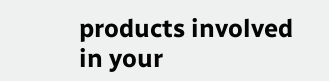products involved in your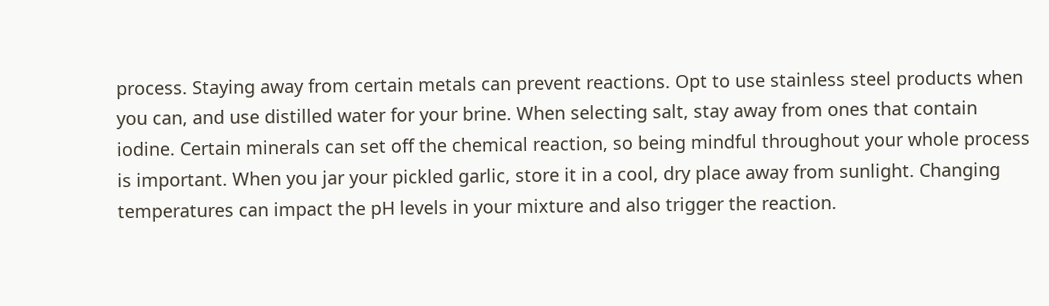process. Staying away from certain metals can prevent reactions. Opt to use stainless steel products when you can, and use distilled water for your brine. When selecting salt, stay away from ones that contain iodine. Certain minerals can set off the chemical reaction, so being mindful throughout your whole process is important. When you jar your pickled garlic, store it in a cool, dry place away from sunlight. Changing temperatures can impact the pH levels in your mixture and also trigger the reaction.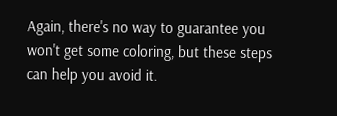Again, there's no way to guarantee you won't get some coloring, but these steps can help you avoid it.